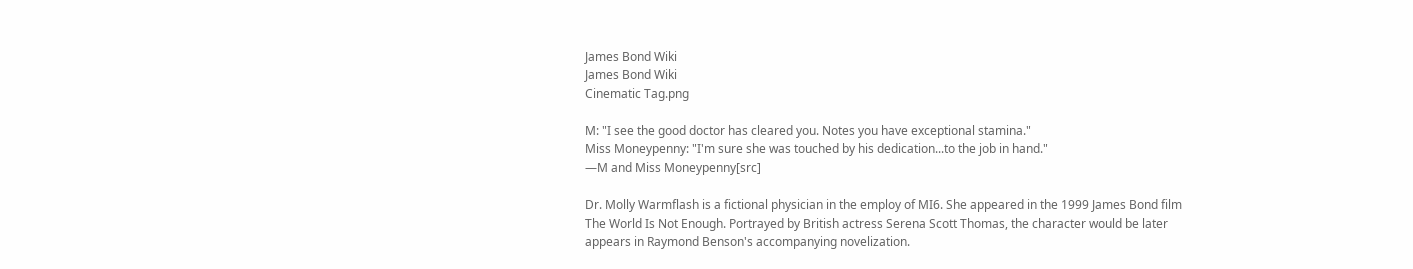James Bond Wiki
James Bond Wiki
Cinematic Tag.png

M: "I see the good doctor has cleared you. Notes you have exceptional stamina."
Miss Moneypenny: "I'm sure she was touched by his dedication...to the job in hand."
―M and Miss Moneypenny[src]

Dr. Molly Warmflash is a fictional physician in the employ of MI6. She appeared in the 1999 James Bond film The World Is Not Enough. Portrayed by British actress Serena Scott Thomas, the character would be later appears in Raymond Benson's accompanying novelization.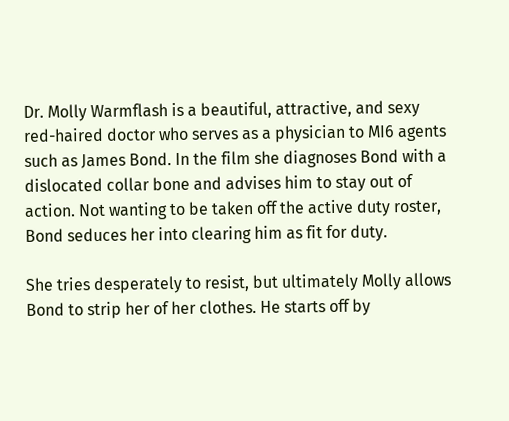Dr. Molly Warmflash is a beautiful, attractive, and sexy red-haired doctor who serves as a physician to MI6 agents such as James Bond. In the film she diagnoses Bond with a dislocated collar bone and advises him to stay out of action. Not wanting to be taken off the active duty roster, Bond seduces her into clearing him as fit for duty.

She tries desperately to resist, but ultimately Molly allows Bond to strip her of her clothes. He starts off by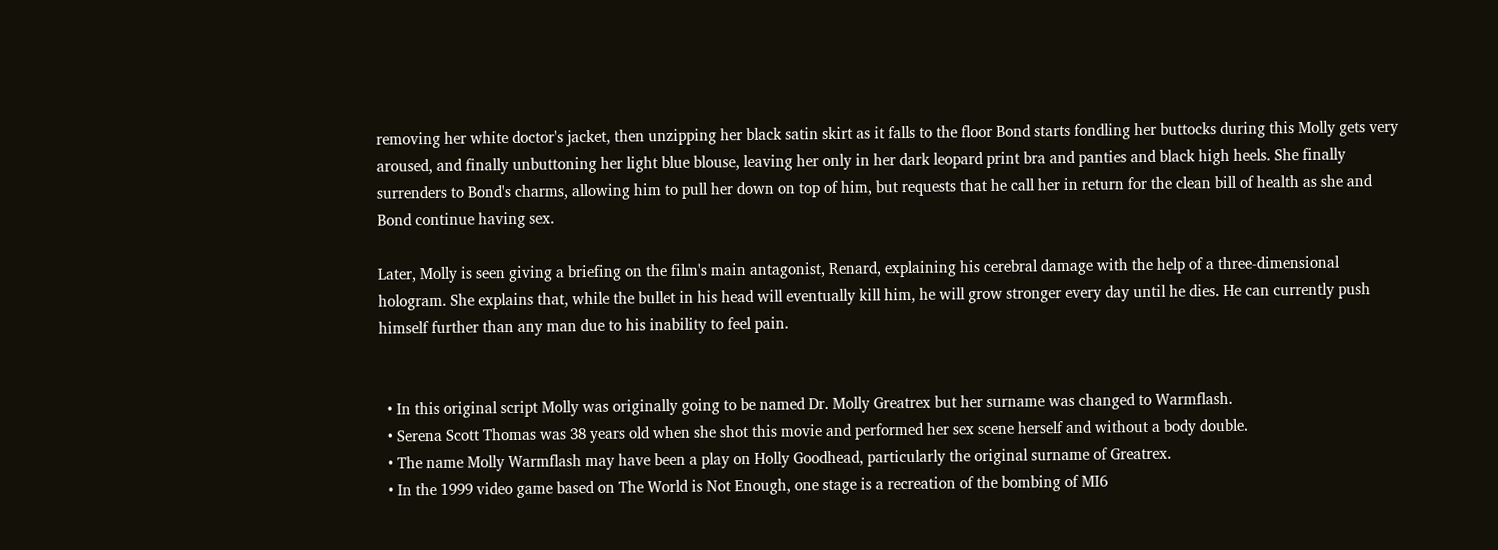removing her white doctor's jacket, then unzipping her black satin skirt as it falls to the floor Bond starts fondling her buttocks during this Molly gets very aroused, and finally unbuttoning her light blue blouse, leaving her only in her dark leopard print bra and panties and black high heels. She finally surrenders to Bond's charms, allowing him to pull her down on top of him, but requests that he call her in return for the clean bill of health as she and Bond continue having sex.

Later, Molly is seen giving a briefing on the film's main antagonist, Renard, explaining his cerebral damage with the help of a three-dimensional hologram. She explains that, while the bullet in his head will eventually kill him, he will grow stronger every day until he dies. He can currently push himself further than any man due to his inability to feel pain.


  • In this original script Molly was originally going to be named Dr. Molly Greatrex but her surname was changed to Warmflash.
  • Serena Scott Thomas was 38 years old when she shot this movie and performed her sex scene herself and without a body double.
  • The name Molly Warmflash may have been a play on Holly Goodhead, particularly the original surname of Greatrex.
  • In the 1999 video game based on The World is Not Enough, one stage is a recreation of the bombing of MI6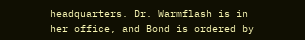headquarters. Dr. Warmflash is in her office, and Bond is ordered by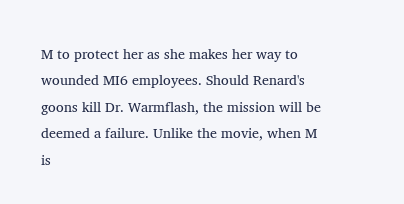M to protect her as she makes her way to wounded MI6 employees. Should Renard's goons kill Dr. Warmflash, the mission will be deemed a failure. Unlike the movie, when M is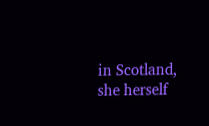in Scotland, she herself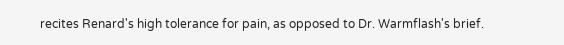recites Renard's high tolerance for pain, as opposed to Dr. Warmflash's brief.